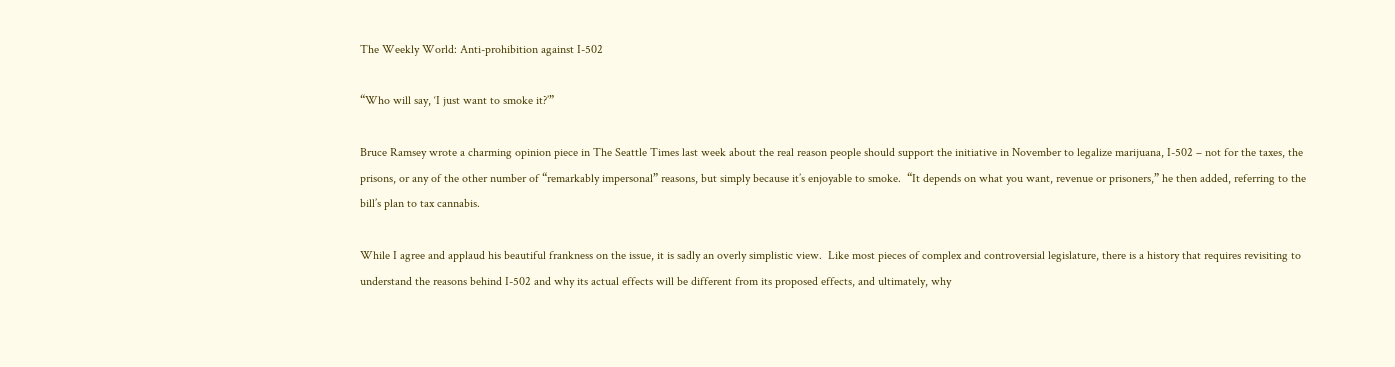The Weekly World: Anti-prohibition against I-502

“Who will say, ‘I just want to smoke it?’”

Bruce Ramsey wrote a charming opinion piece in The Seattle Times last week about the real reason people should support the initiative in November to legalize marijuana, I-502 – not for the taxes, the prisons, or any of the other number of “remarkably impersonal” reasons, but simply because it’s enjoyable to smoke.  “It depends on what you want, revenue or prisoners,” he then added, referring to the bill’s plan to tax cannabis.

While I agree and applaud his beautiful frankness on the issue, it is sadly an overly simplistic view.  Like most pieces of complex and controversial legislature, there is a history that requires revisiting to understand the reasons behind I-502 and why its actual effects will be different from its proposed effects, and ultimately, why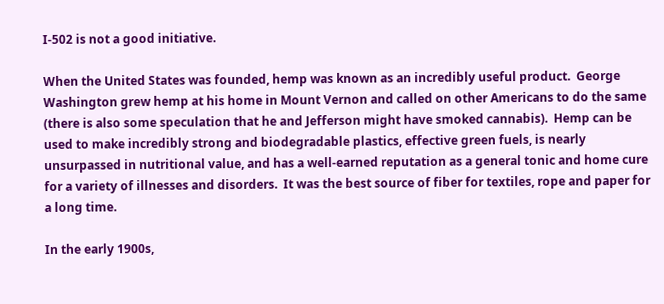I-502 is not a good initiative.

When the United States was founded, hemp was known as an incredibly useful product.  George Washington grew hemp at his home in Mount Vernon and called on other Americans to do the same (there is also some speculation that he and Jefferson might have smoked cannabis).  Hemp can be used to make incredibly strong and biodegradable plastics, effective green fuels, is nearly unsurpassed in nutritional value, and has a well-earned reputation as a general tonic and home cure for a variety of illnesses and disorders.  It was the best source of fiber for textiles, rope and paper for a long time.

In the early 1900s,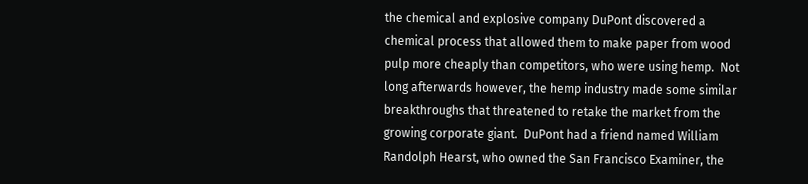the chemical and explosive company DuPont discovered a chemical process that allowed them to make paper from wood pulp more cheaply than competitors, who were using hemp.  Not long afterwards however, the hemp industry made some similar breakthroughs that threatened to retake the market from the growing corporate giant.  DuPont had a friend named William Randolph Hearst, who owned the San Francisco Examiner, the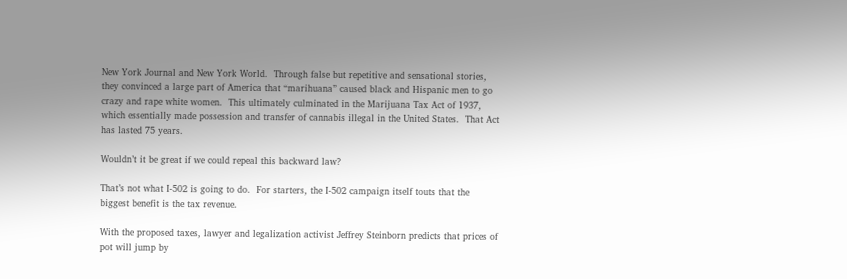New York Journal and New York World.  Through false but repetitive and sensational stories, they convinced a large part of America that “marihuana” caused black and Hispanic men to go crazy and rape white women.  This ultimately culminated in the Marijuana Tax Act of 1937, which essentially made possession and transfer of cannabis illegal in the United States.  That Act has lasted 75 years.

Wouldn’t it be great if we could repeal this backward law?

That’s not what I-502 is going to do.  For starters, the I-502 campaign itself touts that the biggest benefit is the tax revenue.

With the proposed taxes, lawyer and legalization activist Jeffrey Steinborn predicts that prices of pot will jump by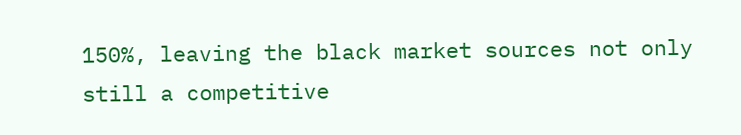150%, leaving the black market sources not only still a competitive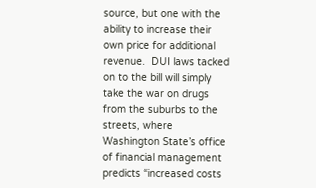source, but one with the ability to increase their own price for additional revenue.  DUI laws tacked on to the bill will simply take the war on drugs from the suburbs to the streets, where Washington State’s office of financial management predicts “increased costs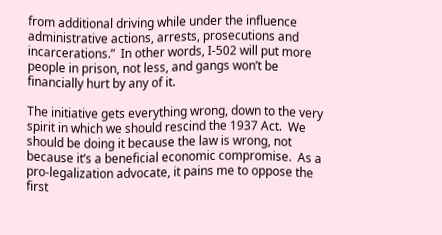from additional driving while under the influence administrative actions, arrests, prosecutions and incarcerations.”  In other words, I-502 will put more people in prison, not less, and gangs won’t be financially hurt by any of it.

The initiative gets everything wrong, down to the very spirit in which we should rescind the 1937 Act.  We should be doing it because the law is wrong, not because it’s a beneficial economic compromise.  As a pro-legalization advocate, it pains me to oppose the first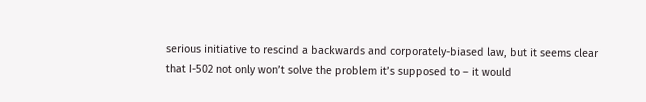serious initiative to rescind a backwards and corporately-biased law, but it seems clear that I-502 not only won’t solve the problem it’s supposed to – it would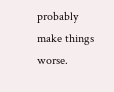probably make things worse.